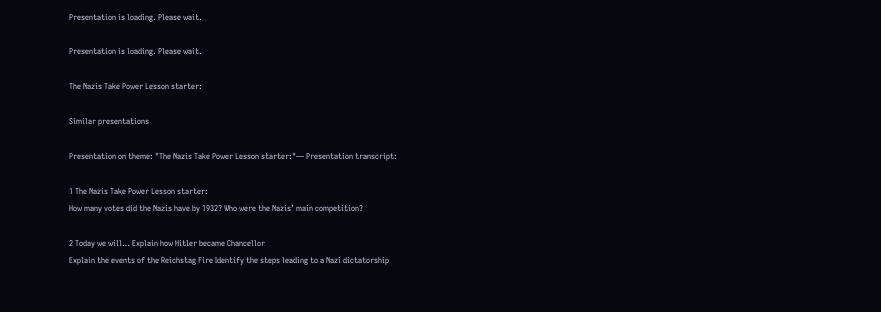Presentation is loading. Please wait.

Presentation is loading. Please wait.

The Nazis Take Power Lesson starter:

Similar presentations

Presentation on theme: "The Nazis Take Power Lesson starter:"— Presentation transcript:

1 The Nazis Take Power Lesson starter:
How many votes did the Nazis have by 1932? Who were the Nazis’ main competition?

2 Today we will… Explain how Hitler became Chancellor
Explain the events of the Reichstag Fire Identify the steps leading to a Nazi dictatorship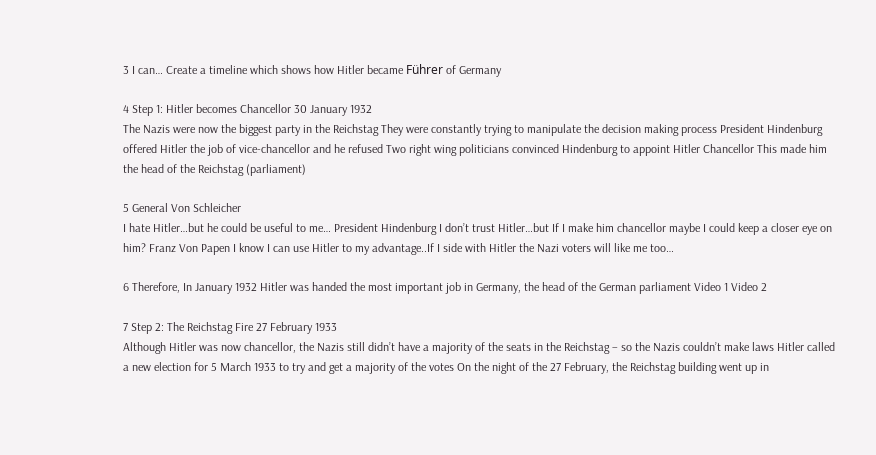3 I can… Create a timeline which shows how Hitler became Führer of Germany

4 Step 1: Hitler becomes Chancellor 30 January 1932
The Nazis were now the biggest party in the Reichstag They were constantly trying to manipulate the decision making process President Hindenburg offered Hitler the job of vice-chancellor and he refused Two right wing politicians convinced Hindenburg to appoint Hitler Chancellor This made him the head of the Reichstag (parliament)

5 General Von Schleicher
I hate Hitler…but he could be useful to me… President Hindenburg I don’t trust Hitler…but If I make him chancellor maybe I could keep a closer eye on him? Franz Von Papen I know I can use Hitler to my advantage..If I side with Hitler the Nazi voters will like me too…

6 Therefore, In January 1932 Hitler was handed the most important job in Germany, the head of the German parliament Video 1 Video 2

7 Step 2: The Reichstag Fire 27 February 1933
Although Hitler was now chancellor, the Nazis still didn’t have a majority of the seats in the Reichstag – so the Nazis couldn’t make laws Hitler called a new election for 5 March 1933 to try and get a majority of the votes On the night of the 27 February, the Reichstag building went up in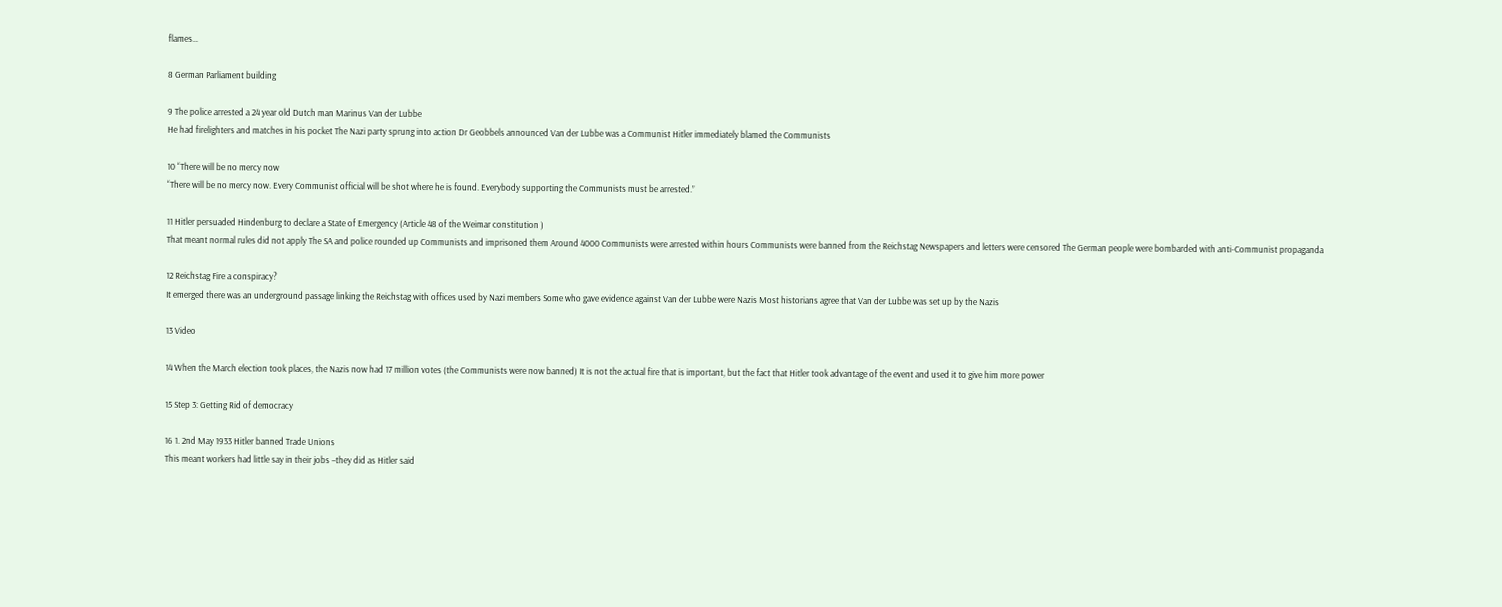flames…

8 German Parliament building

9 The police arrested a 24 year old Dutch man Marinus Van der Lubbe
He had firelighters and matches in his pocket The Nazi party sprung into action Dr Geobbels announced Van der Lubbe was a Communist Hitler immediately blamed the Communists

10 “There will be no mercy now
“There will be no mercy now. Every Communist official will be shot where he is found. Everybody supporting the Communists must be arrested.”

11 Hitler persuaded Hindenburg to declare a State of Emergency (Article 48 of the Weimar constitution )
That meant normal rules did not apply The SA and police rounded up Communists and imprisoned them Around 4000 Communists were arrested within hours Communists were banned from the Reichstag Newspapers and letters were censored The German people were bombarded with anti-Communist propaganda

12 Reichstag Fire a conspiracy?
It emerged there was an underground passage linking the Reichstag with offices used by Nazi members Some who gave evidence against Van der Lubbe were Nazis Most historians agree that Van der Lubbe was set up by the Nazis

13 Video

14 When the March election took places, the Nazis now had 17 million votes (the Communists were now banned) It is not the actual fire that is important, but the fact that Hitler took advantage of the event and used it to give him more power

15 Step 3: Getting Rid of democracy

16 1. 2nd May 1933 Hitler banned Trade Unions
This meant workers had little say in their jobs –they did as Hitler said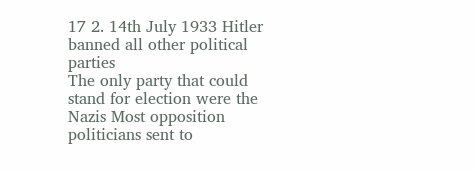17 2. 14th July 1933 Hitler banned all other political parties
The only party that could stand for election were the Nazis Most opposition politicians sent to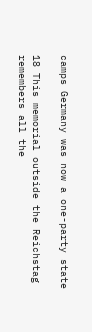camps Germany was now a one-party state

18 This memorial outside the Reichstag remembers all the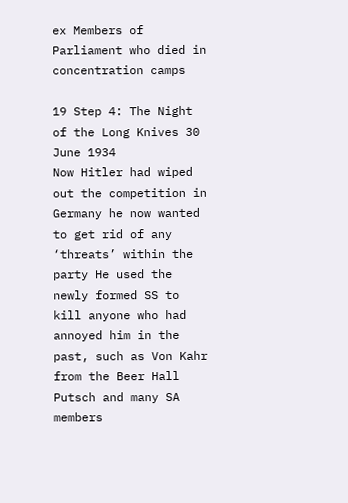ex Members of Parliament who died in concentration camps

19 Step 4: The Night of the Long Knives 30 June 1934
Now Hitler had wiped out the competition in Germany he now wanted to get rid of any ‘threats’ within the party He used the newly formed SS to kill anyone who had annoyed him in the past, such as Von Kahr from the Beer Hall Putsch and many SA members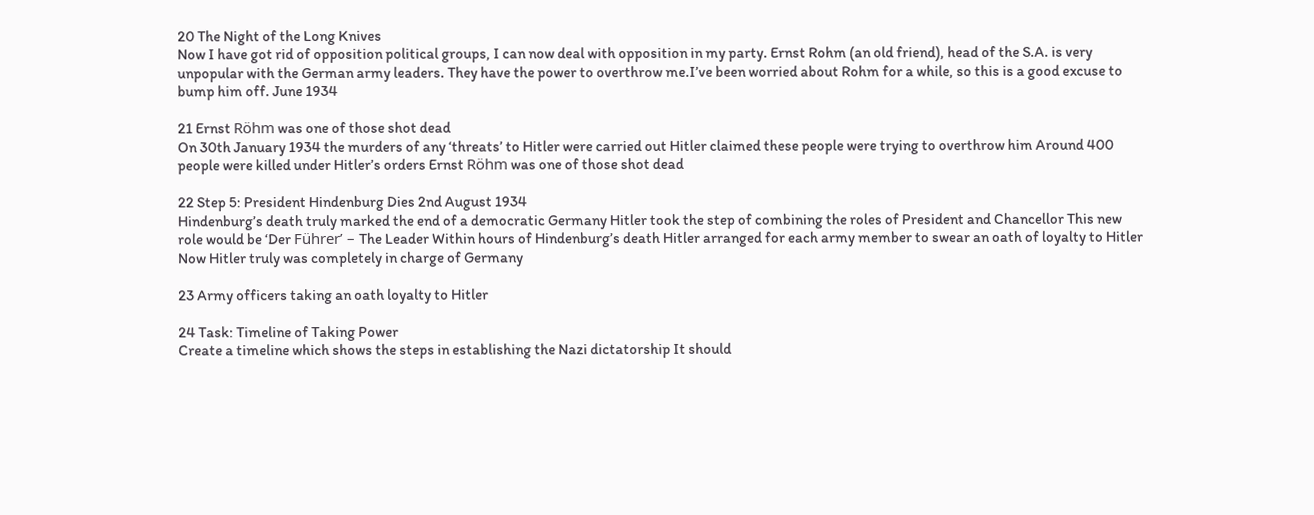20 The Night of the Long Knives
Now I have got rid of opposition political groups, I can now deal with opposition in my party. Ernst Rohm (an old friend), head of the S.A. is very unpopular with the German army leaders. They have the power to overthrow me.I’ve been worried about Rohm for a while, so this is a good excuse to bump him off. June 1934

21 Ernst Röhm was one of those shot dead
On 30th January 1934 the murders of any ‘threats’ to Hitler were carried out Hitler claimed these people were trying to overthrow him Around 400 people were killed under Hitler’s orders Ernst Röhm was one of those shot dead

22 Step 5: President Hindenburg Dies 2nd August 1934
Hindenburg’s death truly marked the end of a democratic Germany Hitler took the step of combining the roles of President and Chancellor This new role would be ‘Der Führer’ – The Leader Within hours of Hindenburg’s death Hitler arranged for each army member to swear an oath of loyalty to Hitler Now Hitler truly was completely in charge of Germany

23 Army officers taking an oath loyalty to Hitler

24 Task: Timeline of Taking Power
Create a timeline which shows the steps in establishing the Nazi dictatorship It should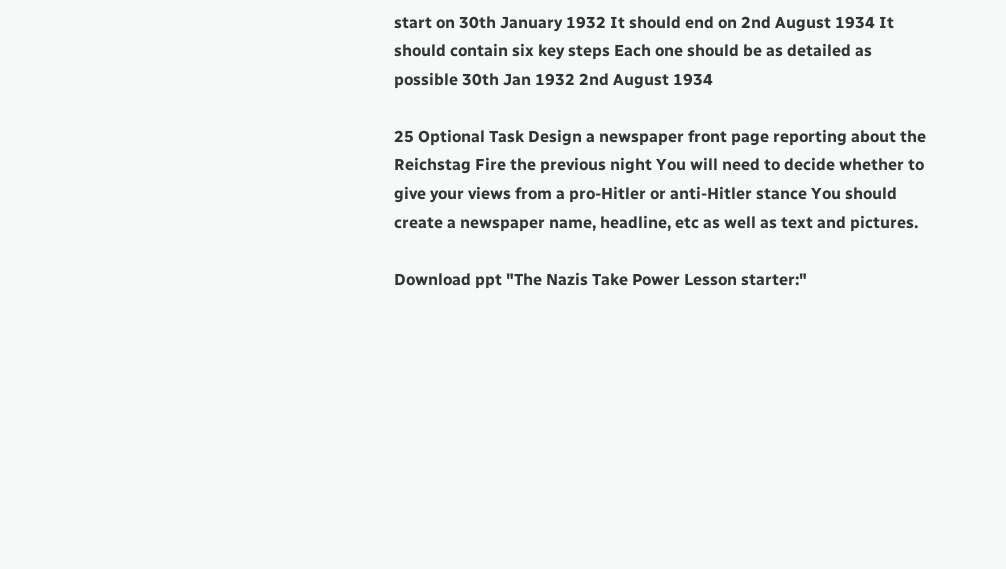start on 30th January 1932 It should end on 2nd August 1934 It should contain six key steps Each one should be as detailed as possible 30th Jan 1932 2nd August 1934

25 Optional Task Design a newspaper front page reporting about the Reichstag Fire the previous night You will need to decide whether to give your views from a pro-Hitler or anti-Hitler stance You should create a newspaper name, headline, etc as well as text and pictures.

Download ppt "The Nazis Take Power Lesson starter:"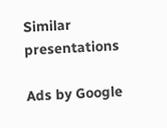Similar presentations

Ads by Google